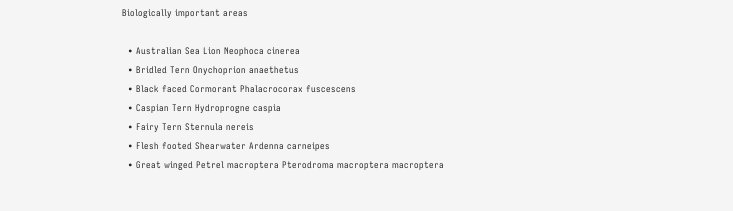Biologically important areas

  • Australian Sea Lion Neophoca cinerea
  • Bridled Tern Onychoprion anaethetus
  • Black faced Cormorant Phalacrocorax fuscescens
  • Caspian Tern Hydroprogne caspia
  • Fairy Tern Sternula nereis
  • Flesh footed Shearwater Ardenna carneipes
  • Great winged Petrel macroptera Pterodroma macroptera macroptera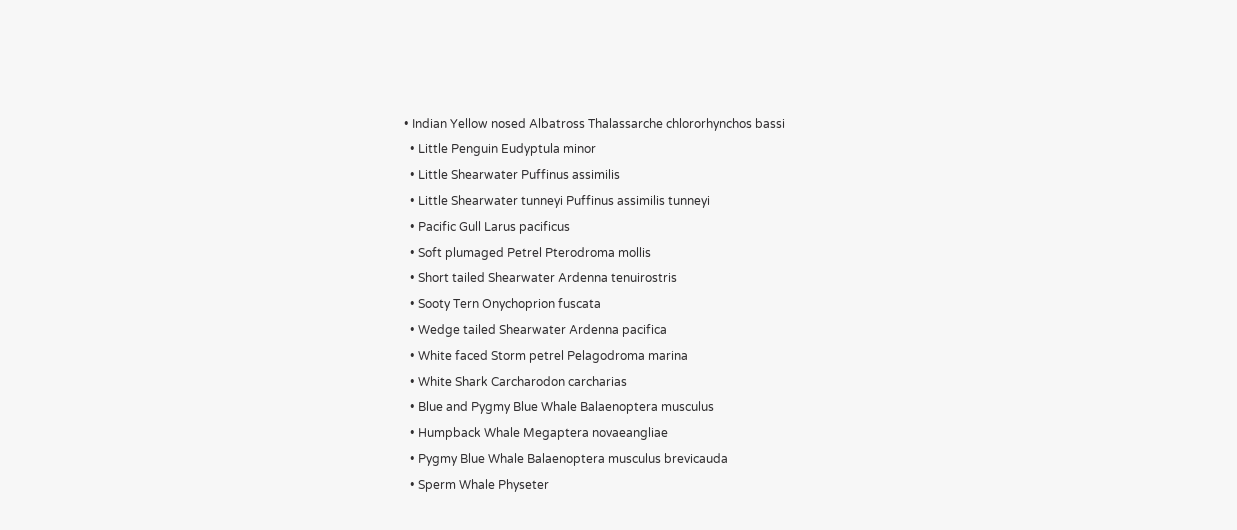• Indian Yellow nosed Albatross Thalassarche chlororhynchos bassi
  • Little Penguin Eudyptula minor
  • Little Shearwater Puffinus assimilis
  • Little Shearwater tunneyi Puffinus assimilis tunneyi
  • Pacific Gull Larus pacificus
  • Soft plumaged Petrel Pterodroma mollis
  • Short tailed Shearwater Ardenna tenuirostris
  • Sooty Tern Onychoprion fuscata
  • Wedge tailed Shearwater Ardenna pacifica
  • White faced Storm petrel Pelagodroma marina
  • White Shark Carcharodon carcharias
  • Blue and Pygmy Blue Whale Balaenoptera musculus
  • Humpback Whale Megaptera novaeangliae
  • Pygmy Blue Whale Balaenoptera musculus brevicauda
  • Sperm Whale Physeter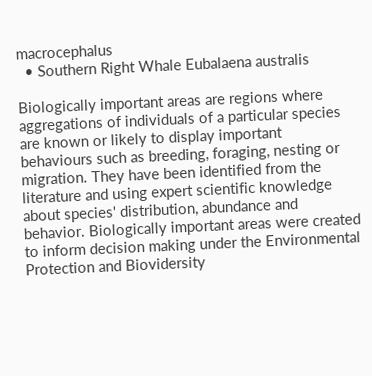macrocephalus
  • Southern Right Whale Eubalaena australis

Biologically important areas are regions where aggregations of individuals of a particular species are known or likely to display important behaviours such as breeding, foraging, nesting or migration. They have been identified from the literature and using expert scientific knowledge about species' distribution, abundance and behavior. Biologically important areas were created to inform decision making under the Environmental Protection and Biovidersity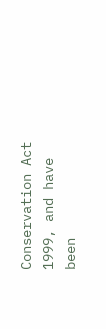Conservation Act 1999, and have been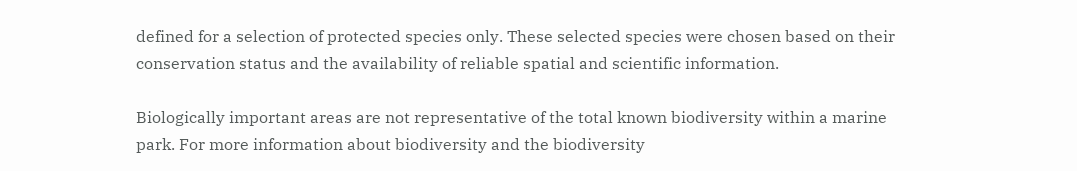defined for a selection of protected species only. These selected species were chosen based on their conservation status and the availability of reliable spatial and scientific information.

Biologically important areas are not representative of the total known biodiversity within a marine park. For more information about biodiversity and the biodiversity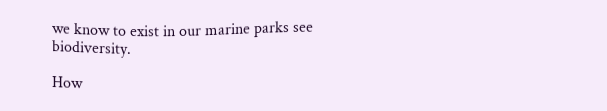we know to exist in our marine parks see biodiversity.

How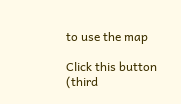to use the map

Click this button (third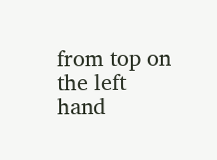from top on the left hand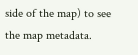side of the map) to see the map metadata.